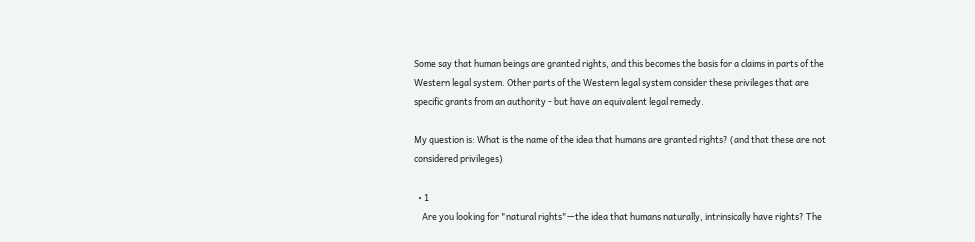Some say that human beings are granted rights, and this becomes the basis for a claims in parts of the Western legal system. Other parts of the Western legal system consider these privileges that are specific grants from an authority - but have an equivalent legal remedy.

My question is: What is the name of the idea that humans are granted rights? (and that these are not considered privileges)

  • 1
    Are you looking for "natural rights"—the idea that humans naturally, intrinsically have rights? The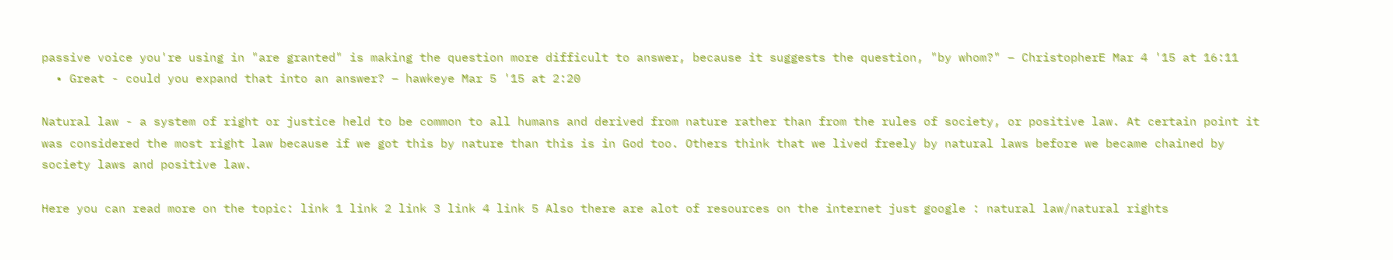passive voice you're using in "are granted" is making the question more difficult to answer, because it suggests the question, "by whom?" – ChristopherE Mar 4 '15 at 16:11
  • Great - could you expand that into an answer? – hawkeye Mar 5 '15 at 2:20

Natural law - a system of right or justice held to be common to all humans and derived from nature rather than from the rules of society, or positive law. At certain point it was considered the most right law because if we got this by nature than this is in God too. Others think that we lived freely by natural laws before we became chained by society laws and positive law.

Here you can read more on the topic: link 1 link 2 link 3 link 4 link 5 Also there are alot of resources on the internet just google : natural law/natural rights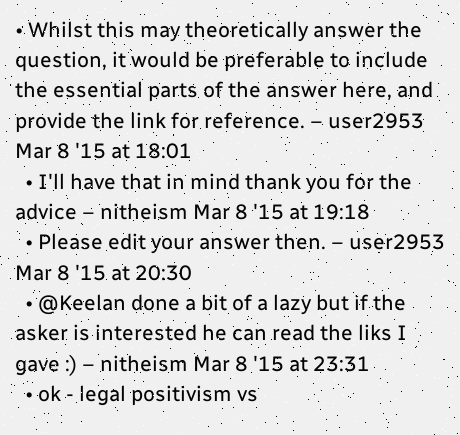• Whilst this may theoretically answer the question, it would be preferable to include the essential parts of the answer here, and provide the link for reference. – user2953 Mar 8 '15 at 18:01
  • I'll have that in mind thank you for the advice – nitheism Mar 8 '15 at 19:18
  • Please edit your answer then. – user2953 Mar 8 '15 at 20:30
  • @Keelan done a bit of a lazy but if the asker is interested he can read the liks I gave :) – nitheism Mar 8 '15 at 23:31
  • ok - legal positivism vs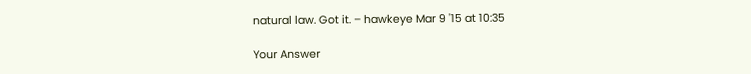natural law. Got it. – hawkeye Mar 9 '15 at 10:35

Your Answer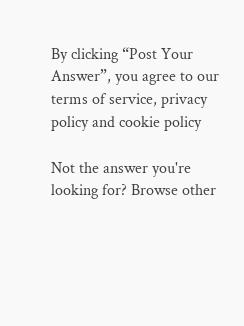By clicking “Post Your Answer”, you agree to our terms of service, privacy policy and cookie policy

Not the answer you're looking for? Browse other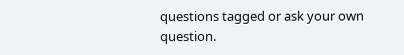questions tagged or ask your own question.